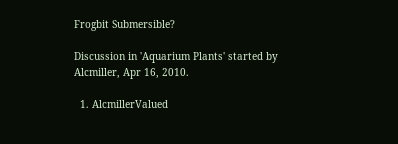Frogbit Submersible?

Discussion in 'Aquarium Plants' started by Alcmiller, Apr 16, 2010.

  1. AlcmillerValued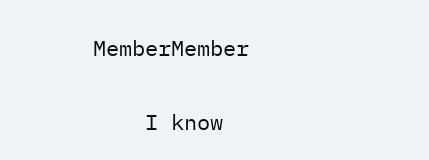MemberMember

    I know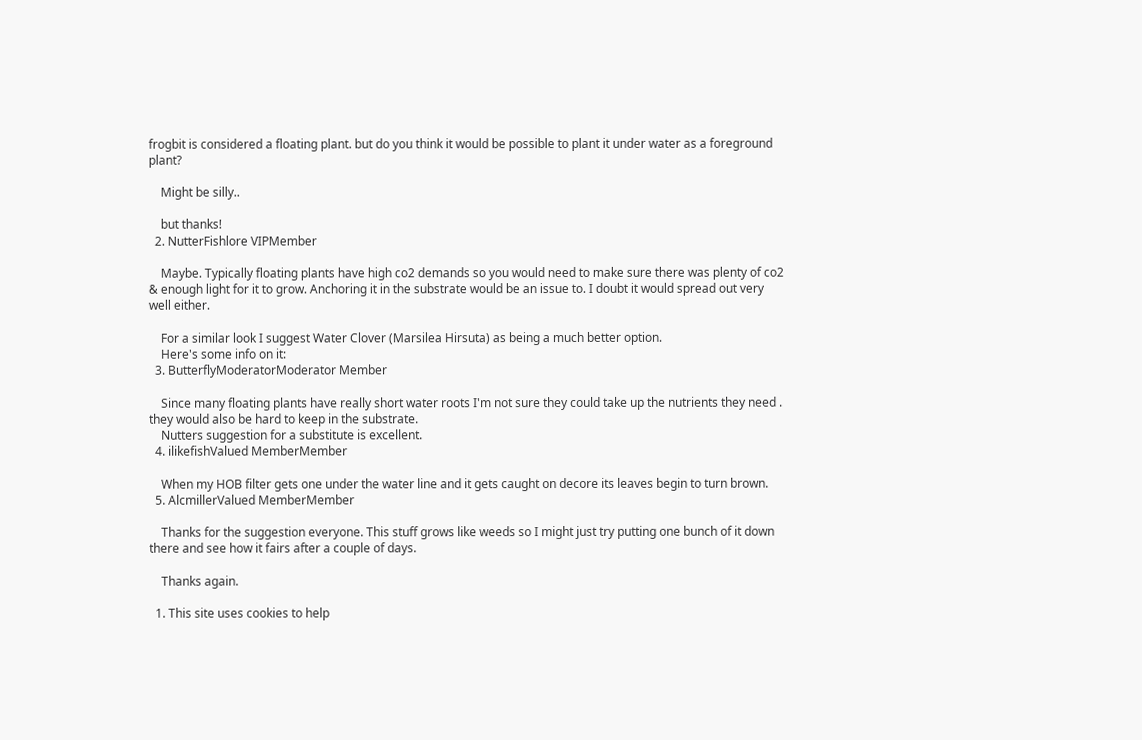frogbit is considered a floating plant. but do you think it would be possible to plant it under water as a foreground plant?

    Might be silly..

    but thanks!
  2. NutterFishlore VIPMember

    Maybe. Typically floating plants have high co2 demands so you would need to make sure there was plenty of co2 & enough light for it to grow. Anchoring it in the substrate would be an issue to. I doubt it would spread out very well either.

    For a similar look I suggest Water Clover (Marsilea Hirsuta) as being a much better option.
    Here's some info on it:
  3. ButterflyModeratorModerator Member

    Since many floating plants have really short water roots I'm not sure they could take up the nutrients they need . they would also be hard to keep in the substrate.
    Nutters suggestion for a substitute is excellent.
  4. ilikefishValued MemberMember

    When my HOB filter gets one under the water line and it gets caught on decore its leaves begin to turn brown.
  5. AlcmillerValued MemberMember

    Thanks for the suggestion everyone. This stuff grows like weeds so I might just try putting one bunch of it down there and see how it fairs after a couple of days.

    Thanks again.

  1. This site uses cookies to help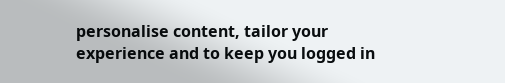personalise content, tailor your experience and to keep you logged in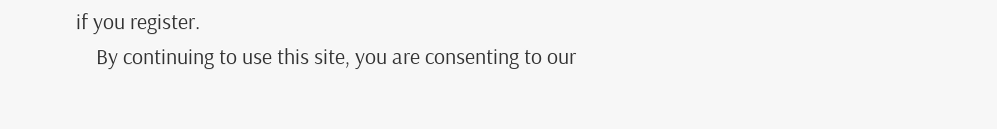if you register.
    By continuing to use this site, you are consenting to our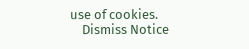use of cookies.
    Dismiss Notice